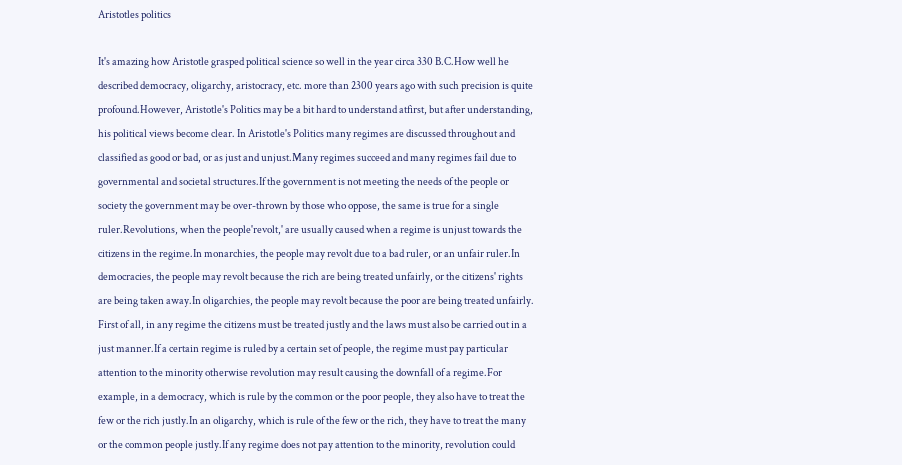Aristotles politics

It's amazing how Aristotle grasped political science so well in the year circa 330 B.C.How well he described democracy, oligarchy, aristocracy, etc. more than 2300 years ago with such precision is quite profound.However, Aristotle's Politics may be a bit hard to understand atfirst, but after understanding, his political views become clear. In Aristotle's Politics many regimes are discussed throughout and classified as good or bad, or as just and unjust.Many regimes succeed and many regimes fail due to governmental and societal structures.If the government is not meeting the needs of the people or society the government may be over-thrown by those who oppose, the same is true for a single ruler.Revolutions, when the people'revolt,' are usually caused when a regime is unjust towards the citizens in the regime.In monarchies, the people may revolt due to a bad ruler, or an unfair ruler.In democracies, the people may revolt because the rich are being treated unfairly, or the citizens' rights are being taken away.In oligarchies, the people may revolt because the poor are being treated unfairly.
First of all, in any regime the citizens must be treated justly and the laws must also be carried out in a just manner.If a certain regime is ruled by a certain set of people, the regime must pay particular attention to the minority otherwise revolution may result causing the downfall of a regime.For example, in a democracy, which is rule by the common or the poor people, they also have to treat the few or the rich justly.In an oligarchy, which is rule of the few or the rich, they have to treat the many or the common people justly.If any regime does not pay attention to the minority, revolution could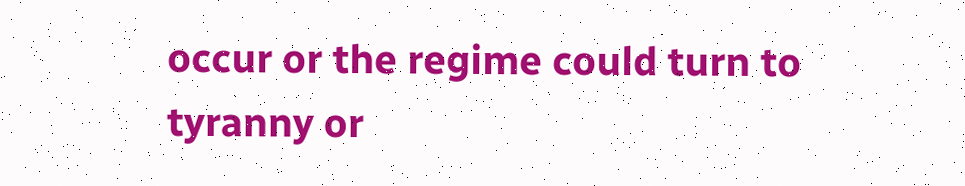occur or the regime could turn to tyranny or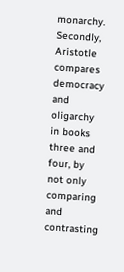monarchy.
Secondly, Aristotle compares democracy and oligarchy in books three and four, by not only comparing and contrasting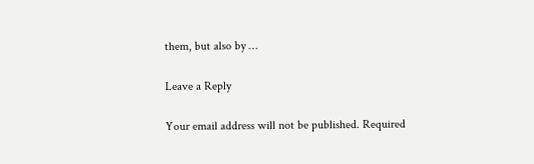them, but also by …

Leave a Reply

Your email address will not be published. Required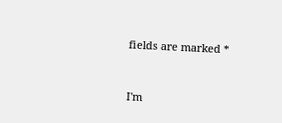fields are marked *


I'm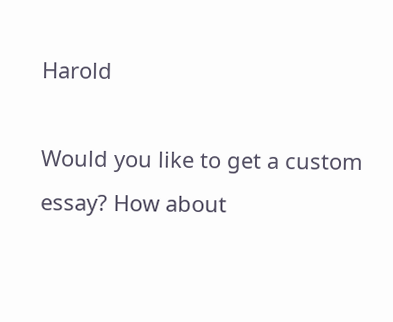Harold

Would you like to get a custom essay? How about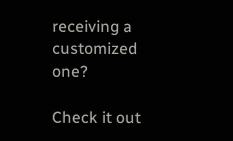receiving a customized one?

Check it out